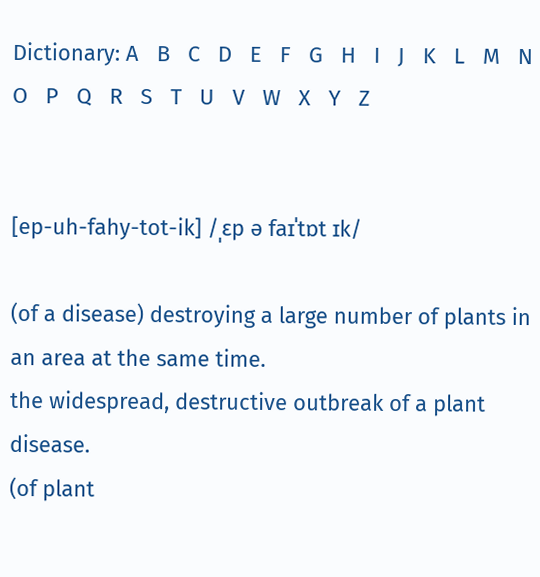Dictionary: A   B   C   D   E   F   G   H   I   J   K   L   M   N   O   P   Q   R   S   T   U   V   W   X   Y   Z


[ep-uh-fahy-tot-ik] /ˌɛp ə faɪˈtɒt ɪk/

(of a disease) destroying a large number of plants in an area at the same time.
the widespread, destructive outbreak of a plant disease.
(of plant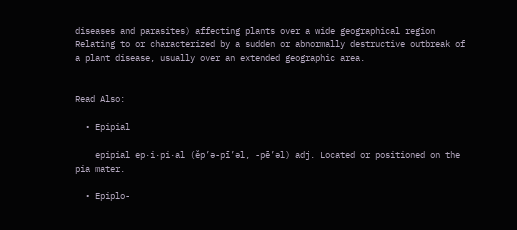diseases and parasites) affecting plants over a wide geographical region
Relating to or characterized by a sudden or abnormally destructive outbreak of a plant disease, usually over an extended geographic area.


Read Also:

  • Epipial

    epipial ep·i·pi·al (ěp’ə-pī’əl, -pē’əl) adj. Located or positioned on the pia mater.

  • Epiplo-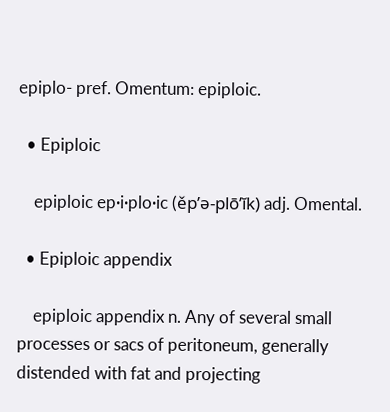epiplo- pref. Omentum: epiploic.

  • Epiploic

    epiploic ep·i·plo·ic (ěp’ə-plō’ĭk) adj. Omental.

  • Epiploic appendix

    epiploic appendix n. Any of several small processes or sacs of peritoneum, generally distended with fat and projecting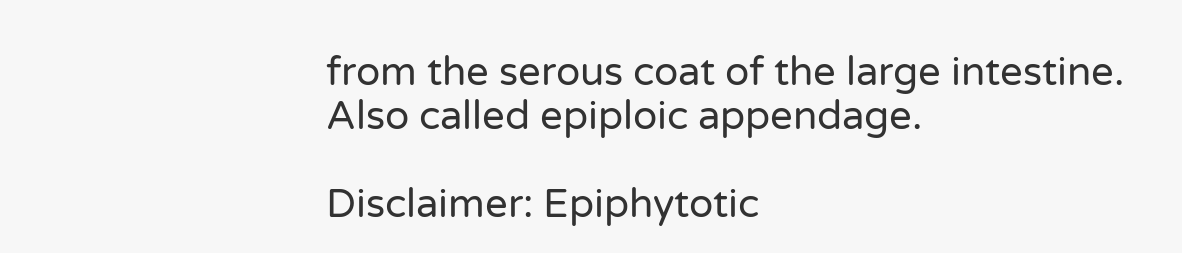from the serous coat of the large intestine. Also called epiploic appendage.

Disclaimer: Epiphytotic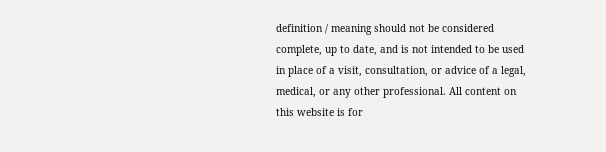definition / meaning should not be considered complete, up to date, and is not intended to be used in place of a visit, consultation, or advice of a legal, medical, or any other professional. All content on this website is for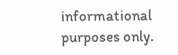informational purposes only.